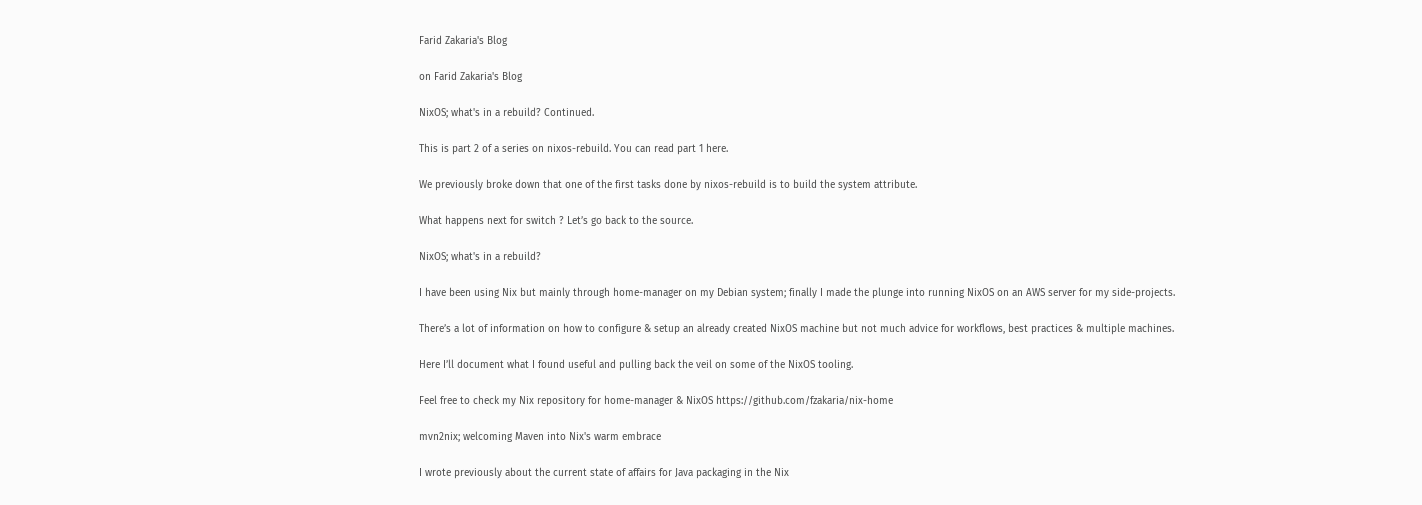Farid Zakaria's Blog

on Farid Zakaria's Blog

NixOS; what's in a rebuild? Continued.

This is part 2 of a series on nixos-rebuild. You can read part 1 here.

We previously broke down that one of the first tasks done by nixos-rebuild is to build the system attribute.

What happens next for switch ? Let’s go back to the source.

NixOS; what's in a rebuild?

I have been using Nix but mainly through home-manager on my Debian system; finally I made the plunge into running NixOS on an AWS server for my side-projects.

There’s a lot of information on how to configure & setup an already created NixOS machine but not much advice for workflows, best practices & multiple machines.

Here I’ll document what I found useful and pulling back the veil on some of the NixOS tooling.

Feel free to check my Nix repository for home-manager & NixOS https://github.com/fzakaria/nix-home

mvn2nix; welcoming Maven into Nix's warm embrace

I wrote previously about the current state of affairs for Java packaging in the Nix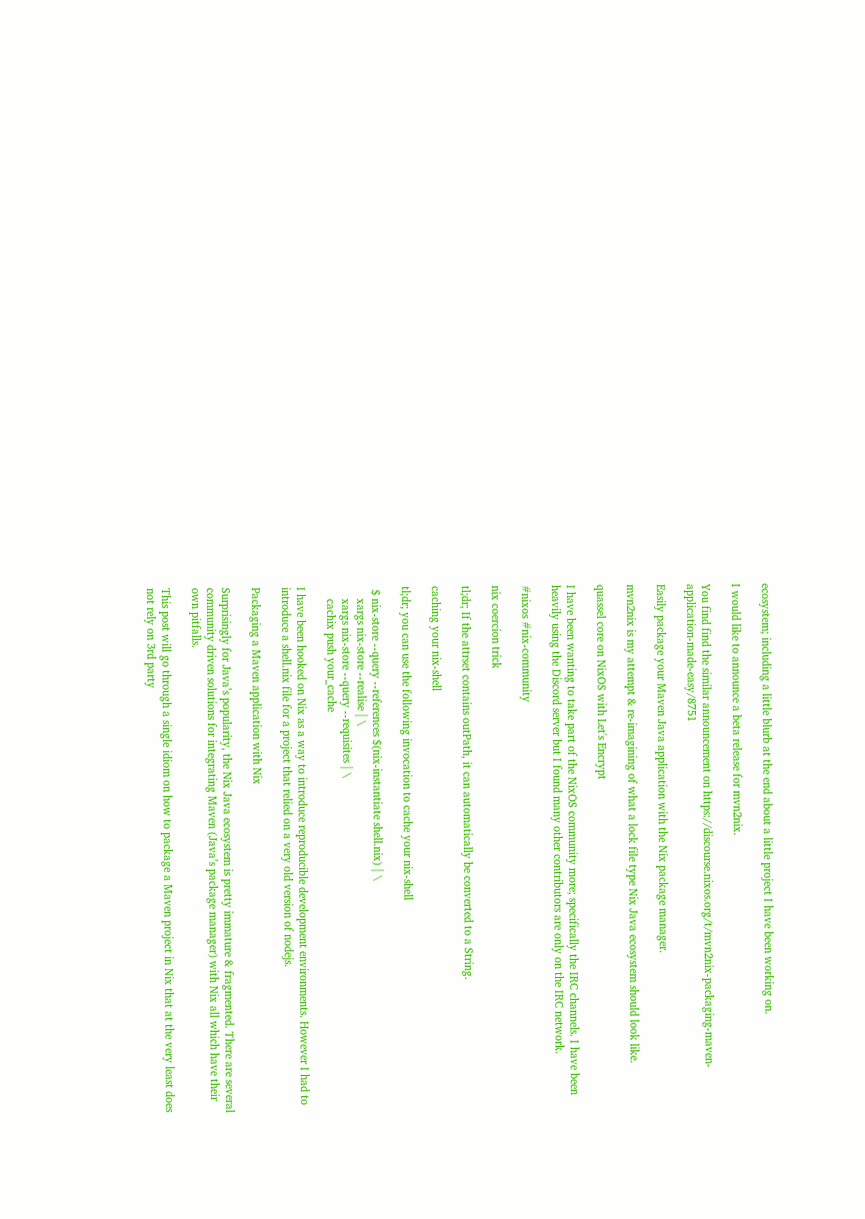ecosystem; including a little blurb at the end about a little project I have been working on.

I would like to announce a beta release for mvn2nix.

You find find the similar announcement on https://discourse.nixos.org/t/mvn2nix-packaging-maven-application-made-easy/8751

Easily package your Maven Java application with the Nix package manager.

mvn2nix is my attempt & re-imagining of what a lock file type Nix Java ecosystem should look like.

quassel core on NixOS with Let's Encrypt

I have been wanting to take part of the NixOS community more; specifically the IRC channels. I have been heavily using the Discord server but I found many other contributors are only on the IRC network.

#nixos #nix-community

nix coercion trick

tl;dr; If the attrset contains outPath, it can automatically be converted to a String.

caching your nix-shell

tl;dr; you can use the following invocation to cache your nix-shell

 $ nix-store --query --references $(nix-instantiate shell.nix) | \
    xargs nix-store --realise | \
    xargs nix-store --query --requisites | \
    cachix push your_cache

I have been hooked on Nix as a way to introduce reproducible development environments. However I had to introduce a shell.nix file for a project that relied on a very old version of nodejs.

Packaging a Maven application with Nix

Surprisingly for Java’s popularity, the Nix Java ecosystem is pretty immature & fragmented. There are several community driven solutions for integrating Maven (Java’s package manager) with Nix all which have their own pitfalls.

This post will go through a single idiom on how to package a Maven project in Nix that at the very least does not rely on 3rd party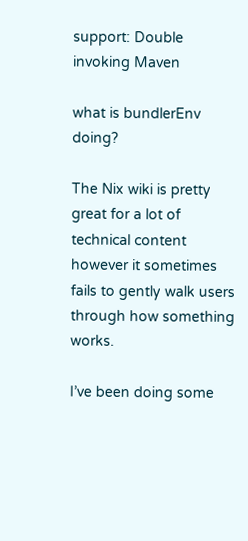support: Double invoking Maven

what is bundlerEnv doing?

The Nix wiki is pretty great for a lot of technical content however it sometimes fails to gently walk users through how something works.

I’ve been doing some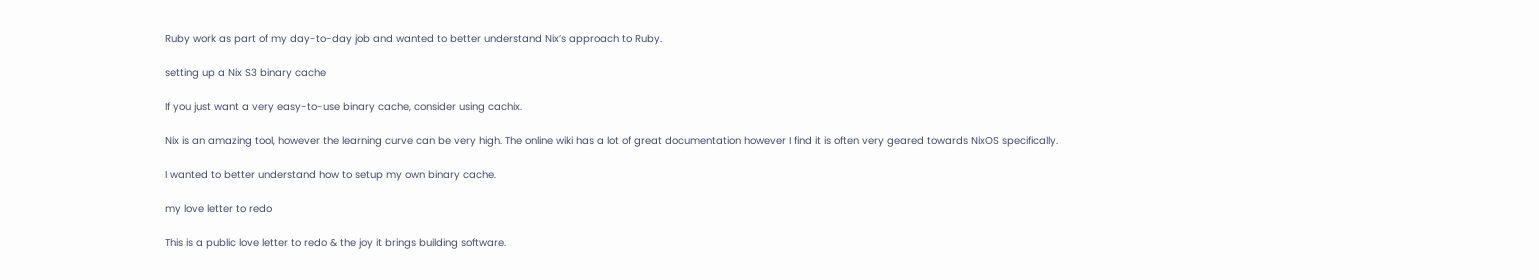Ruby work as part of my day-to-day job and wanted to better understand Nix’s approach to Ruby.

setting up a Nix S3 binary cache

If you just want a very easy-to-use binary cache, consider using cachix.

Nix is an amazing tool, however the learning curve can be very high. The online wiki has a lot of great documentation however I find it is often very geared towards NixOS specifically.

I wanted to better understand how to setup my own binary cache.

my love letter to redo

This is a public love letter to redo & the joy it brings building software.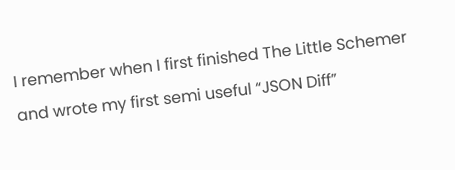I remember when I first finished The Little Schemer and wrote my first semi useful “JSON Diff”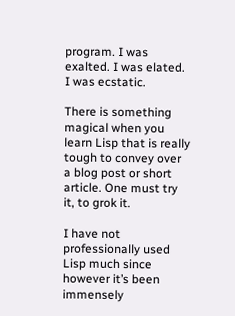program. I was exalted. I was elated. I was ecstatic.

There is something magical when you learn Lisp that is really tough to convey over a blog post or short article. One must try it, to grok it.

I have not professionally used Lisp much since however it’s been immensely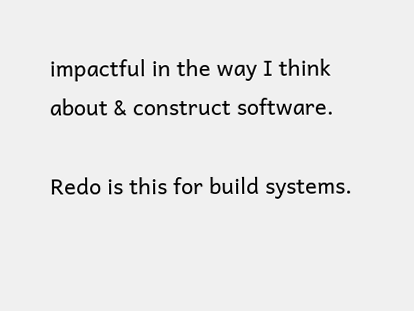impactful in the way I think about & construct software.

Redo is this for build systems.